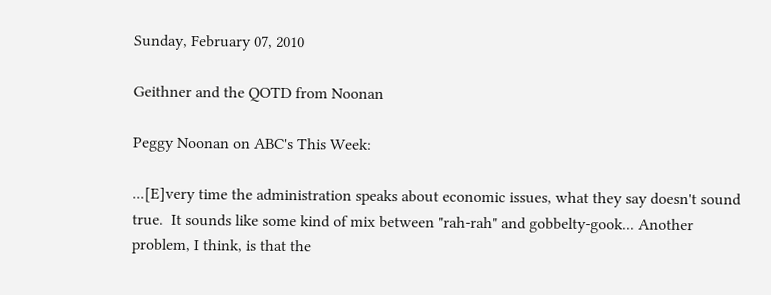Sunday, February 07, 2010

Geithner and the QOTD from Noonan

Peggy Noonan on ABC's This Week:

...[E]very time the administration speaks about economic issues, what they say doesn't sound true.  It sounds like some kind of mix between "rah-rah" and gobbelty-gook... Another problem, I think, is that the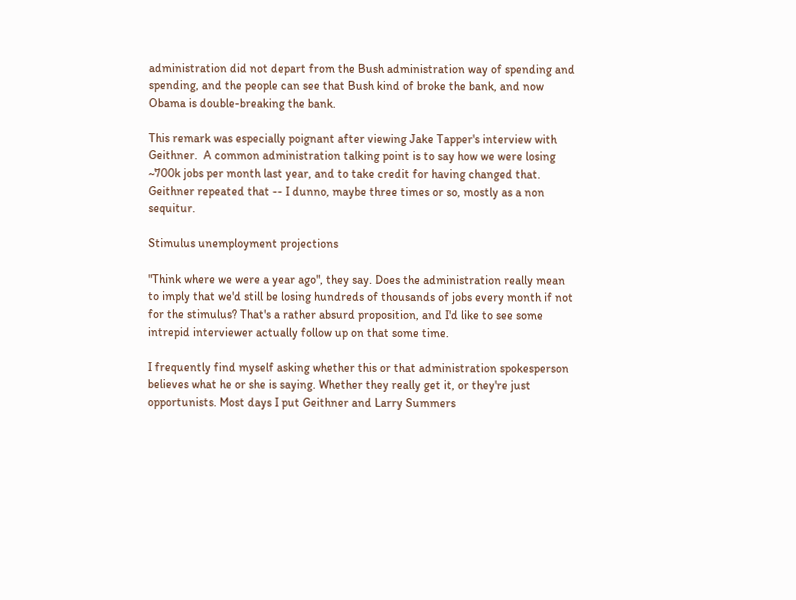administration did not depart from the Bush administration way of spending and spending, and the people can see that Bush kind of broke the bank, and now Obama is double-breaking the bank.

This remark was especially poignant after viewing Jake Tapper's interview with Geithner.  A common administration talking point is to say how we were losing ~700k jobs per month last year, and to take credit for having changed that. Geithner repeated that -- I dunno, maybe three times or so, mostly as a non sequitur.

Stimulus unemployment projections

"Think where we were a year ago", they say. Does the administration really mean to imply that we'd still be losing hundreds of thousands of jobs every month if not for the stimulus? That's a rather absurd proposition, and I'd like to see some intrepid interviewer actually follow up on that some time.

I frequently find myself asking whether this or that administration spokesperson believes what he or she is saying. Whether they really get it, or they're just opportunists. Most days I put Geithner and Larry Summers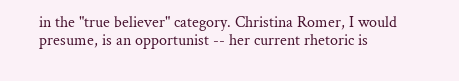in the "true believer" category. Christina Romer, I would presume, is an opportunist -- her current rhetoric is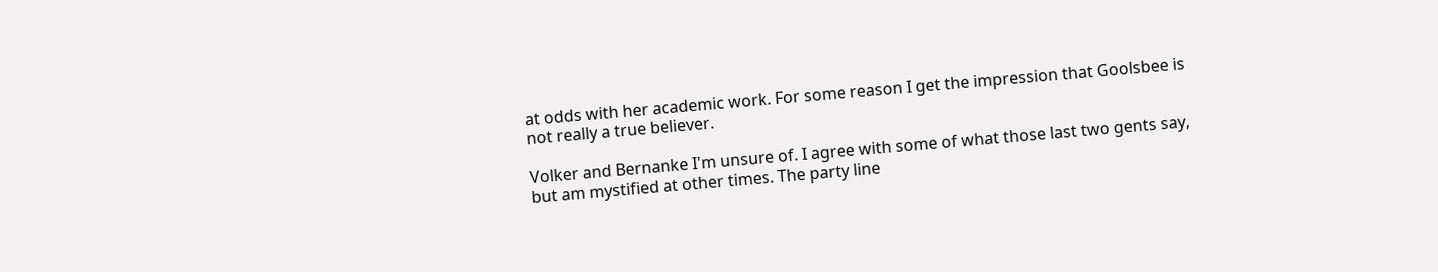at odds with her academic work. For some reason I get the impression that Goolsbee is not really a true believer.

Volker and Bernanke I'm unsure of. I agree with some of what those last two gents say, but am mystified at other times. The party line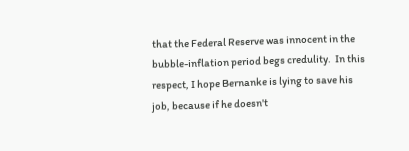that the Federal Reserve was innocent in the bubble-inflation period begs credulity.  In this respect, I hope Bernanke is lying to save his job, because if he doesn't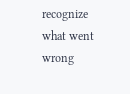recognize what went wrong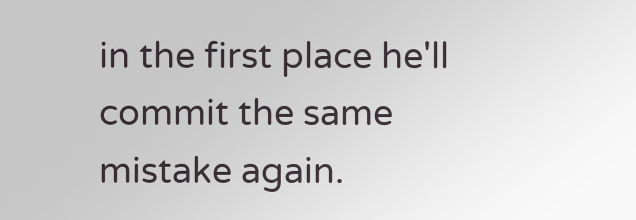in the first place he'll commit the same mistake again.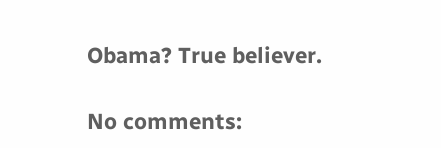Obama? True believer.

No comments: